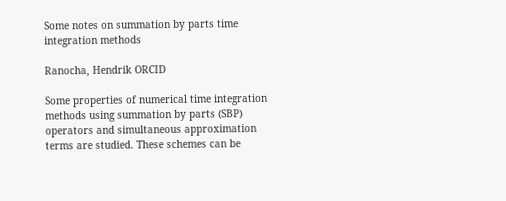Some notes on summation by parts time integration methods

Ranocha, Hendrik ORCID

Some properties of numerical time integration methods using summation by parts (SBP) operators and simultaneous approximation terms are studied. These schemes can be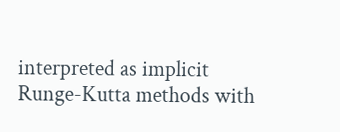interpreted as implicit Runge-Kutta methods with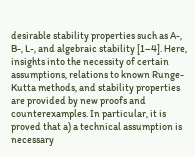desirable stability properties such as A-, B-, L-, and algebraic stability [1–4]. Here, insights into the necessity of certain assumptions, relations to known Runge-Kutta methods, and stability properties are provided by new proofs and counterexamples. In particular, it is proved that a) a technical assumption is necessary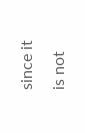since it is not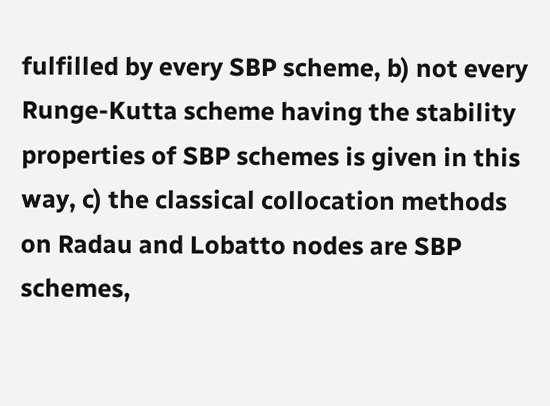fulfilled by every SBP scheme, b) not every Runge-Kutta scheme having the stability properties of SBP schemes is given in this way, c) the classical collocation methods on Radau and Lobatto nodes are SBP schemes,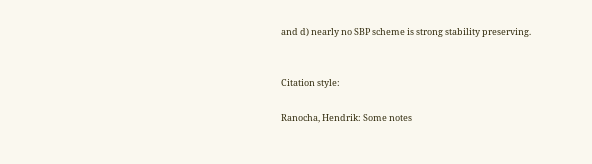and d) nearly no SBP scheme is strong stability preserving.


Citation style:

Ranocha, Hendrik: Some notes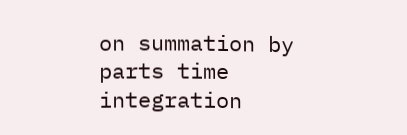on summation by parts time integration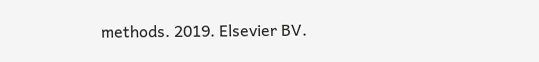methods. 2019. Elsevier BV.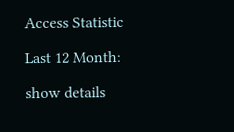Access Statistic

Last 12 Month:

show details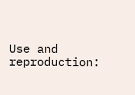Use and reproduction: